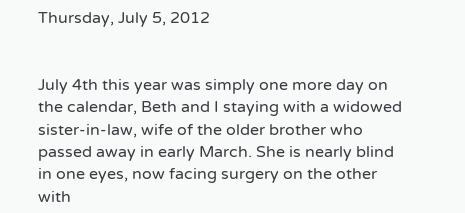Thursday, July 5, 2012


July 4th this year was simply one more day on the calendar, Beth and I staying with a widowed sister-in-law, wife of the older brother who passed away in early March. She is nearly blind in one eyes, now facing surgery on the other with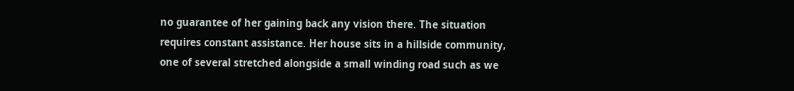no guarantee of her gaining back any vision there. The situation requires constant assistance. Her house sits in a hillside community, one of several stretched alongside a small winding road such as we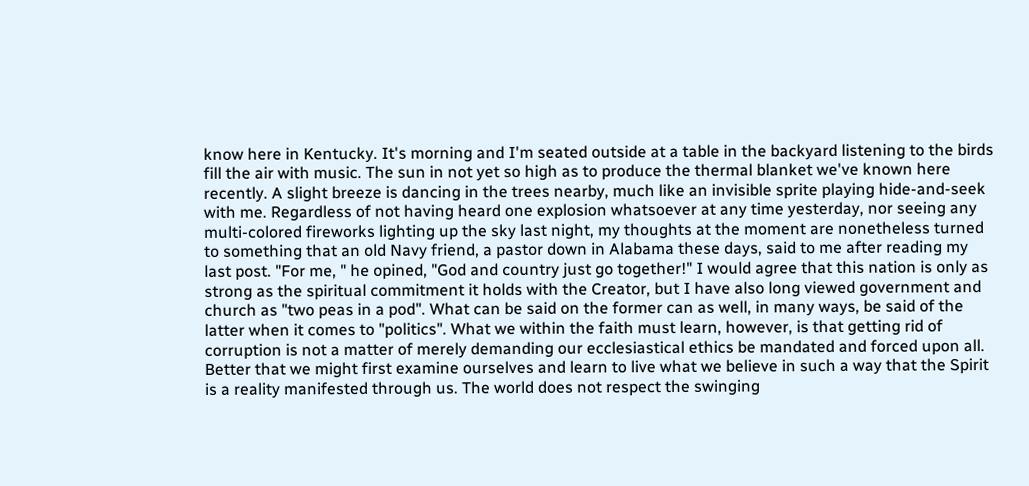know here in Kentucky. It's morning and I'm seated outside at a table in the backyard listening to the birds fill the air with music. The sun in not yet so high as to produce the thermal blanket we've known here recently. A slight breeze is dancing in the trees nearby, much like an invisible sprite playing hide-and-seek with me. Regardless of not having heard one explosion whatsoever at any time yesterday, nor seeing any multi-colored fireworks lighting up the sky last night, my thoughts at the moment are nonetheless turned to something that an old Navy friend, a pastor down in Alabama these days, said to me after reading my last post. "For me, " he opined, "God and country just go together!" I would agree that this nation is only as strong as the spiritual commitment it holds with the Creator, but I have also long viewed government and church as "two peas in a pod". What can be said on the former can as well, in many ways, be said of the latter when it comes to "politics". What we within the faith must learn, however, is that getting rid of corruption is not a matter of merely demanding our ecclesiastical ethics be mandated and forced upon all. Better that we might first examine ourselves and learn to live what we believe in such a way that the Spirit is a reality manifested through us. The world does not respect the swinging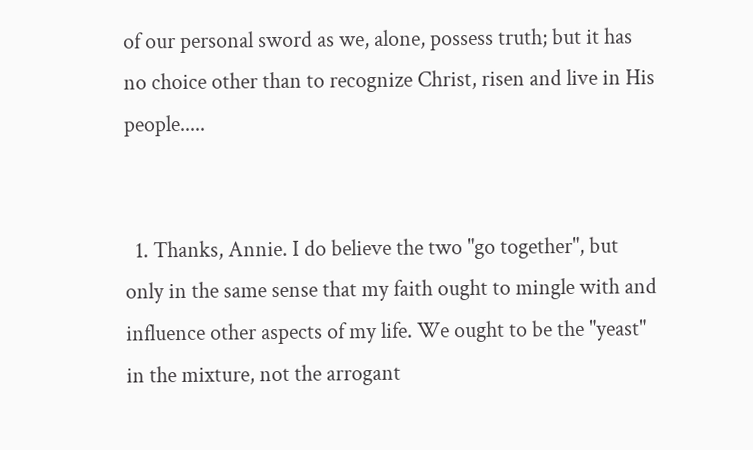of our personal sword as we, alone, possess truth; but it has no choice other than to recognize Christ, risen and live in His people.....


  1. Thanks, Annie. I do believe the two "go together", but only in the same sense that my faith ought to mingle with and influence other aspects of my life. We ought to be the "yeast" in the mixture, not the arrogant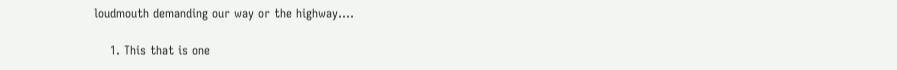loudmouth demanding our way or the highway....

    1. This that is one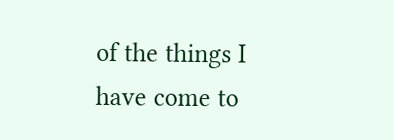of the things I have come to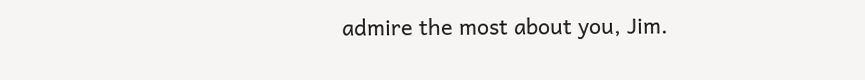admire the most about you, Jim.